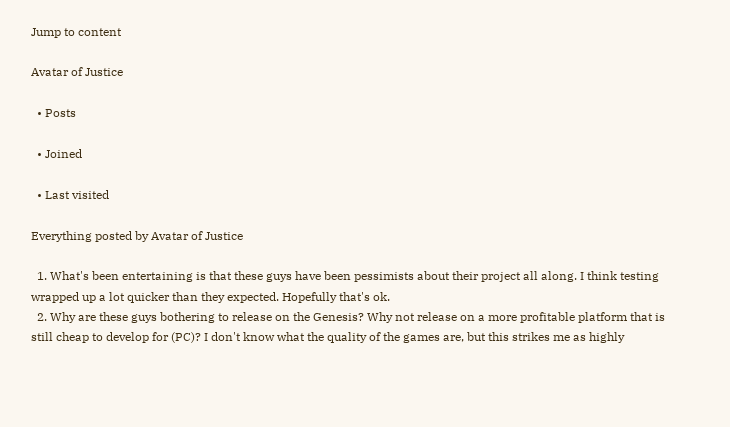Jump to content

Avatar of Justice

  • Posts

  • Joined

  • Last visited

Everything posted by Avatar of Justice

  1. What's been entertaining is that these guys have been pessimists about their project all along. I think testing wrapped up a lot quicker than they expected. Hopefully that's ok.
  2. Why are these guys bothering to release on the Genesis? Why not release on a more profitable platform that is still cheap to develop for (PC)? I don't know what the quality of the games are, but this strikes me as highly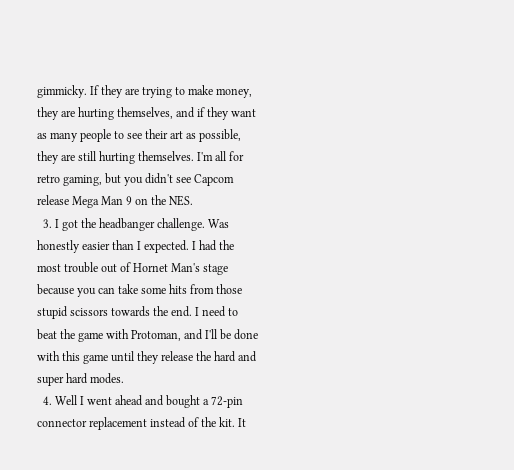gimmicky. If they are trying to make money, they are hurting themselves, and if they want as many people to see their art as possible, they are still hurting themselves. I'm all for retro gaming, but you didn't see Capcom release Mega Man 9 on the NES.
  3. I got the headbanger challenge. Was honestly easier than I expected. I had the most trouble out of Hornet Man's stage because you can take some hits from those stupid scissors towards the end. I need to beat the game with Protoman, and I'll be done with this game until they release the hard and super hard modes.
  4. Well I went ahead and bought a 72-pin connector replacement instead of the kit. It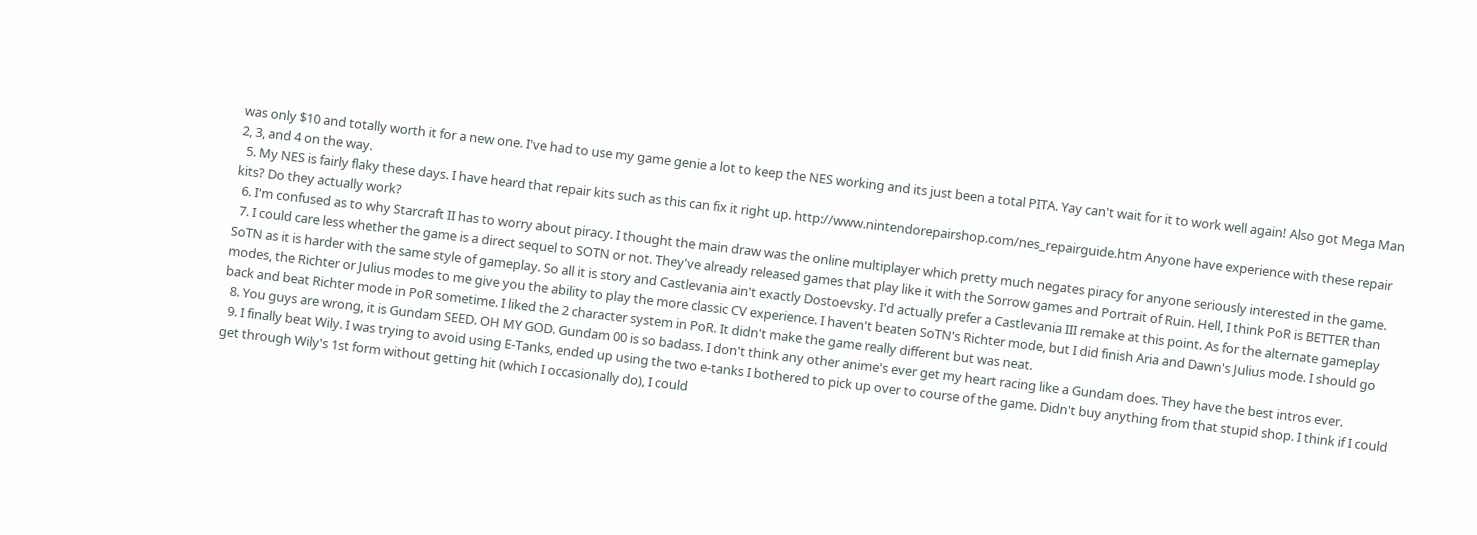was only $10 and totally worth it for a new one. I've had to use my game genie a lot to keep the NES working and its just been a total PITA. Yay can't wait for it to work well again! Also got Mega Man 2, 3, and 4 on the way.
  5. My NES is fairly flaky these days. I have heard that repair kits such as this can fix it right up. http://www.nintendorepairshop.com/nes_repairguide.htm Anyone have experience with these repair kits? Do they actually work?
  6. I'm confused as to why Starcraft II has to worry about piracy. I thought the main draw was the online multiplayer which pretty much negates piracy for anyone seriously interested in the game.
  7. I could care less whether the game is a direct sequel to SOTN or not. They've already released games that play like it with the Sorrow games and Portrait of Ruin. Hell, I think PoR is BETTER than SoTN as it is harder with the same style of gameplay. So all it is story and Castlevania ain't exactly Dostoevsky. I'd actually prefer a Castlevania III remake at this point. As for the alternate gameplay modes, the Richter or Julius modes to me give you the ability to play the more classic CV experience. I haven't beaten SoTN's Richter mode, but I did finish Aria and Dawn's Julius mode. I should go back and beat Richter mode in PoR sometime. I liked the 2 character system in PoR. It didn't make the game really different but was neat.
  8. You guys are wrong, it is Gundam SEED. OH MY GOD. Gundam 00 is so badass. I don't think any other anime's ever get my heart racing like a Gundam does. They have the best intros ever.
  9. I finally beat Wily. I was trying to avoid using E-Tanks, ended up using the two e-tanks I bothered to pick up over to course of the game. Didn't buy anything from that stupid shop. I think if I could get through Wily's 1st form without getting hit (which I occasionally do), I could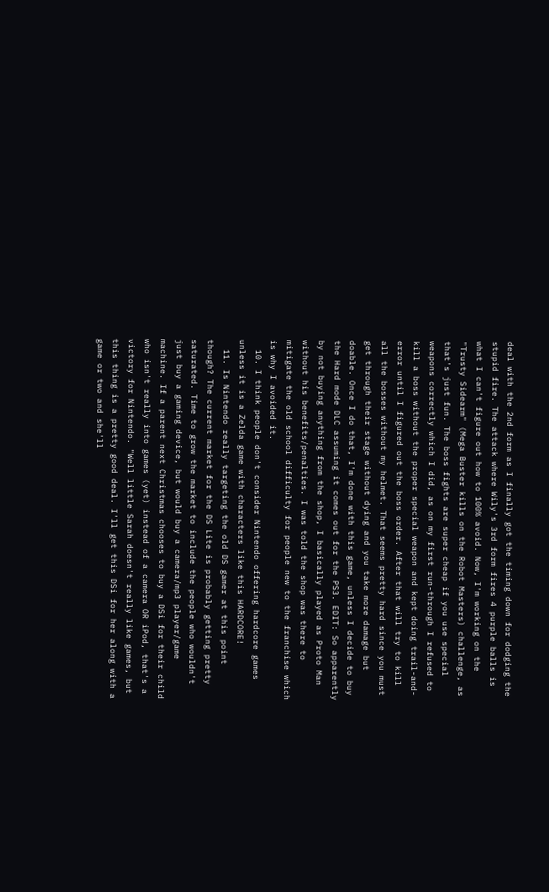deal with the 2nd form as I finally got the timing down for dodging the stupid fire. The attack where Wily's 3rd form fires 4 purple balls is what I can't figure out how to 100% avoid. Now, I'm working on the "Trusty Sidearm" (Mega Buster kills on the Robot Masters) challenge, as that's just fun. The boss fights are super cheap if you use special weapons correctly which I did, as on my first run-through I refused to kill a boss without the proper special weapon and kept doing trail-and-error until I figured out the boss order. After that will try to kill all the bosses without my helmet. That seems pretty hard since you must get through their stage without dying and you take more damage but doable. Once I do that, I'm done with this game, unless I decide to buy the Hard mode DLC assuming it comes out for the PS3. EDIT: So apparently by not buying anything from the shop, I basically played as Proto Man without his benefits/penalties. I was told the shop was there to mitigate the old school difficulty for people new to the franchise which is why I avoided it.
  10. I think people don't consider Nintendo offering hardcore games unless it is a Zelda game with characters like this HARDCORE!
  11. Is Nintendo really targeting the old DS gamer at this point though? The current market for the DS Lite is probably getting pretty saturated. Time to grow the market to include the people who wouldn't just buy a gaming device, but would buy a camera/mp3 player/game machine. If a parent next Christmas chooses to buy a DSi for their child who isn't really into games (yet) instead of a camera OR iPod, that's a victory for Nintendo. "Well little Sarah doesn't really like games, but this thing is a pretty good deal. I'll get this DSi for her along with a game or two and she'll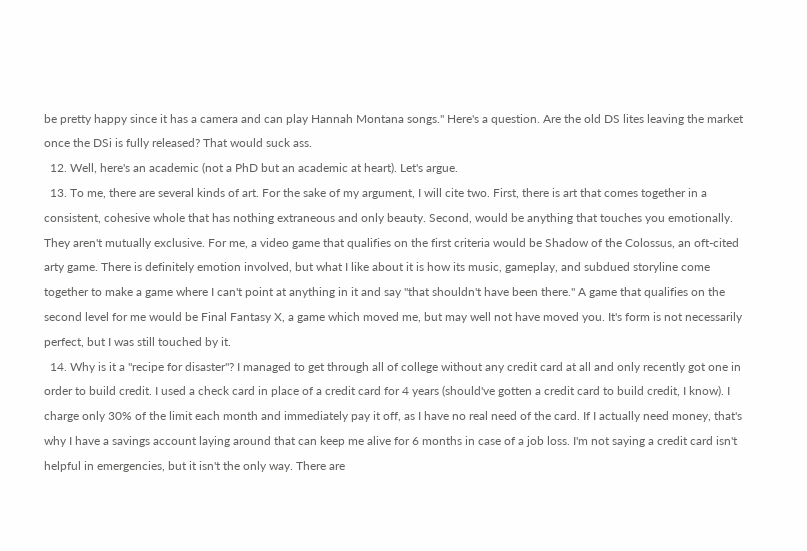be pretty happy since it has a camera and can play Hannah Montana songs." Here's a question. Are the old DS lites leaving the market once the DSi is fully released? That would suck ass.
  12. Well, here's an academic (not a PhD but an academic at heart). Let's argue.
  13. To me, there are several kinds of art. For the sake of my argument, I will cite two. First, there is art that comes together in a consistent, cohesive whole that has nothing extraneous and only beauty. Second, would be anything that touches you emotionally. They aren't mutually exclusive. For me, a video game that qualifies on the first criteria would be Shadow of the Colossus, an oft-cited arty game. There is definitely emotion involved, but what I like about it is how its music, gameplay, and subdued storyline come together to make a game where I can't point at anything in it and say "that shouldn't have been there." A game that qualifies on the second level for me would be Final Fantasy X, a game which moved me, but may well not have moved you. It's form is not necessarily perfect, but I was still touched by it.
  14. Why is it a "recipe for disaster"? I managed to get through all of college without any credit card at all and only recently got one in order to build credit. I used a check card in place of a credit card for 4 years (should've gotten a credit card to build credit, I know). I charge only 30% of the limit each month and immediately pay it off, as I have no real need of the card. If I actually need money, that's why I have a savings account laying around that can keep me alive for 6 months in case of a job loss. I'm not saying a credit card isn't helpful in emergencies, but it isn't the only way. There are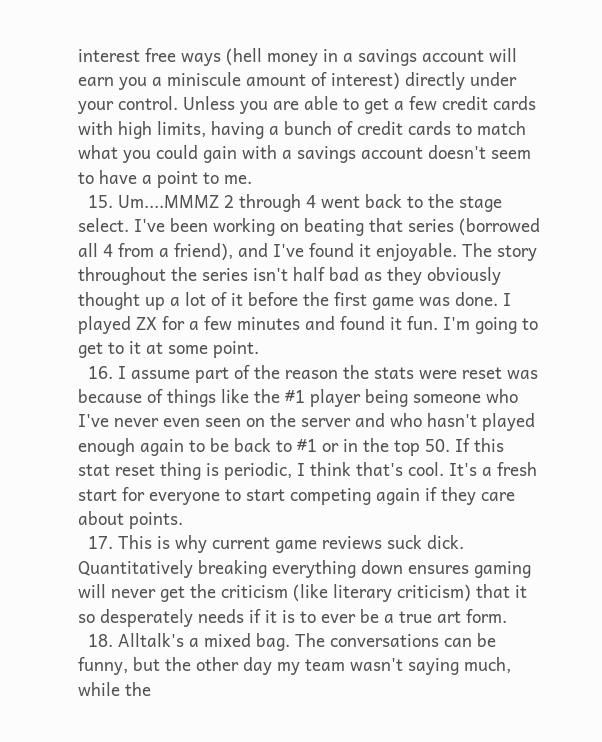interest free ways (hell money in a savings account will earn you a miniscule amount of interest) directly under your control. Unless you are able to get a few credit cards with high limits, having a bunch of credit cards to match what you could gain with a savings account doesn't seem to have a point to me.
  15. Um....MMMZ 2 through 4 went back to the stage select. I've been working on beating that series (borrowed all 4 from a friend), and I've found it enjoyable. The story throughout the series isn't half bad as they obviously thought up a lot of it before the first game was done. I played ZX for a few minutes and found it fun. I'm going to get to it at some point.
  16. I assume part of the reason the stats were reset was because of things like the #1 player being someone who I've never even seen on the server and who hasn't played enough again to be back to #1 or in the top 50. If this stat reset thing is periodic, I think that's cool. It's a fresh start for everyone to start competing again if they care about points.
  17. This is why current game reviews suck dick. Quantitatively breaking everything down ensures gaming will never get the criticism (like literary criticism) that it so desperately needs if it is to ever be a true art form.
  18. Alltalk's a mixed bag. The conversations can be funny, but the other day my team wasn't saying much, while the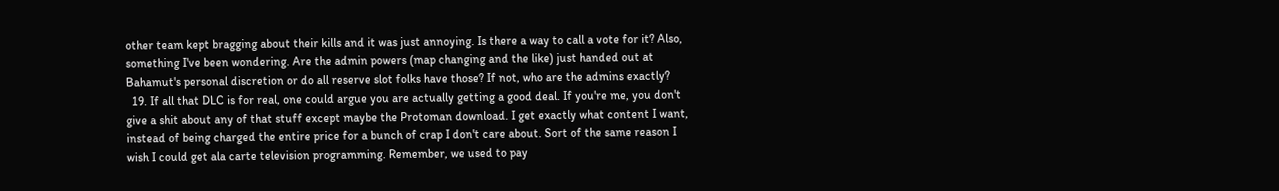other team kept bragging about their kills and it was just annoying. Is there a way to call a vote for it? Also, something I've been wondering. Are the admin powers (map changing and the like) just handed out at Bahamut's personal discretion or do all reserve slot folks have those? If not, who are the admins exactly?
  19. If all that DLC is for real, one could argue you are actually getting a good deal. If you're me, you don't give a shit about any of that stuff except maybe the Protoman download. I get exactly what content I want, instead of being charged the entire price for a bunch of crap I don't care about. Sort of the same reason I wish I could get ala carte television programming. Remember, we used to pay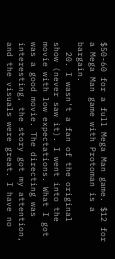$50-60 for a full Mega Man game. $12 for a Mega Man game with Protoman is a bargain.
  20. I wasn't a fan of the original show (never saw it). I went into the movie with low expectations. What I got was a good movie. The directing was interesting, the story got my attention, and the visuals were great. I have no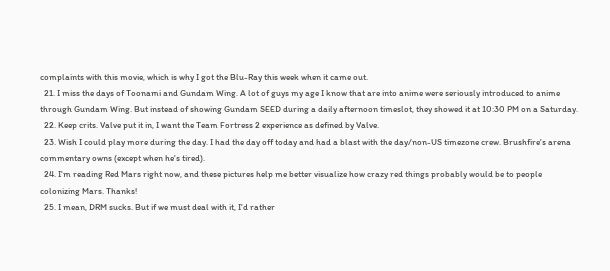complaints with this movie, which is why I got the Blu-Ray this week when it came out.
  21. I miss the days of Toonami and Gundam Wing. A lot of guys my age I know that are into anime were seriously introduced to anime through Gundam Wing. But instead of showing Gundam SEED during a daily afternoon timeslot, they showed it at 10:30 PM on a Saturday.
  22. Keep crits. Valve put it in, I want the Team Fortress 2 experience as defined by Valve.
  23. Wish I could play more during the day. I had the day off today and had a blast with the day/non-US timezone crew. Brushfire's arena commentary owns (except when he's tired).
  24. I'm reading Red Mars right now, and these pictures help me better visualize how crazy red things probably would be to people colonizing Mars. Thanks!
  25. I mean, DRM sucks. But if we must deal with it, I'd rather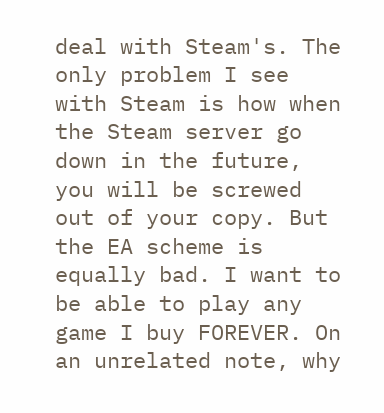deal with Steam's. The only problem I see with Steam is how when the Steam server go down in the future, you will be screwed out of your copy. But the EA scheme is equally bad. I want to be able to play any game I buy FOREVER. On an unrelated note, why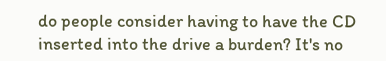do people consider having to have the CD inserted into the drive a burden? It's no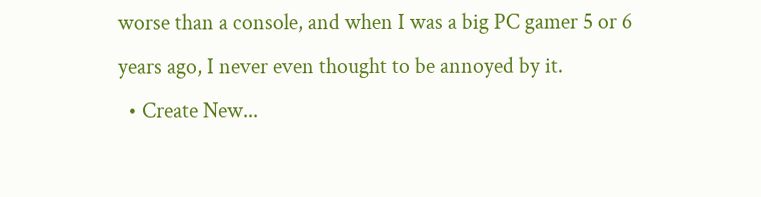worse than a console, and when I was a big PC gamer 5 or 6 years ago, I never even thought to be annoyed by it.
  • Create New...